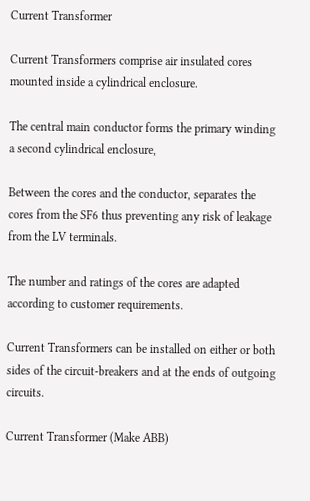Current Transformer

Current Transformers comprise air insulated cores mounted inside a cylindrical enclosure.

The central main conductor forms the primary winding a second cylindrical enclosure,

Between the cores and the conductor, separates the cores from the SF6 thus preventing any risk of leakage from the LV terminals.

The number and ratings of the cores are adapted according to customer requirements.

Current Transformers can be installed on either or both sides of the circuit-breakers and at the ends of outgoing circuits.

Current Transformer (Make ABB)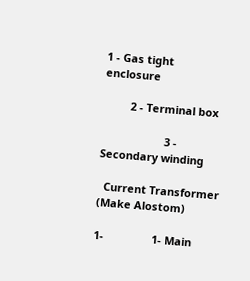1 - Gas tight enclosure

         2 - Terminal box

                     3 - Secondary winding

  Current Transformer  (Make Alostom)

1-                1- Main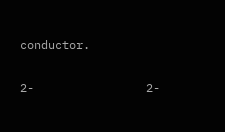conductor.

2-                2-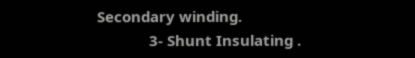Secondary winding.
             3- Shunt Insulating .